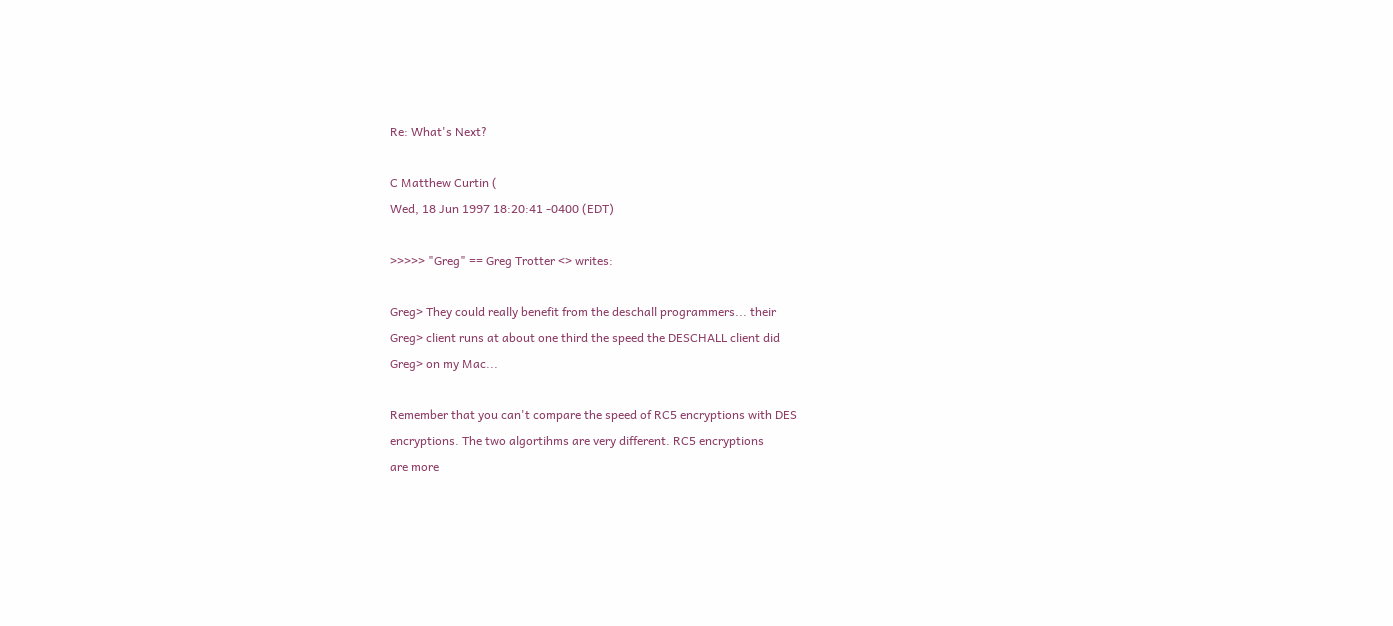Re: What's Next?

C Matthew Curtin (
Wed, 18 Jun 1997 18:20:41 -0400 (EDT)

>>>>> "Greg" == Greg Trotter <> writes:

Greg> They could really benefit from the deschall programmers... their
Greg> client runs at about one third the speed the DESCHALL client did
Greg> on my Mac...

Remember that you can't compare the speed of RC5 encryptions with DES
encryptions. The two algortihms are very different. RC5 encryptions
are more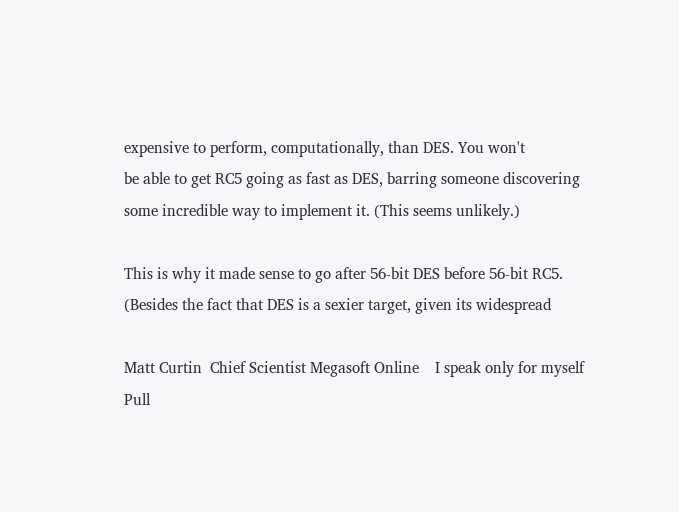expensive to perform, computationally, than DES. You won't
be able to get RC5 going as fast as DES, barring someone discovering
some incredible way to implement it. (This seems unlikely.)

This is why it made sense to go after 56-bit DES before 56-bit RC5.
(Besides the fact that DES is a sexier target, given its widespread

Matt Curtin  Chief Scientist Megasoft Online    I speak only for myself
Pull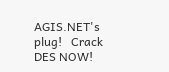AGIS.NET's plug!   Crack DES NOW!